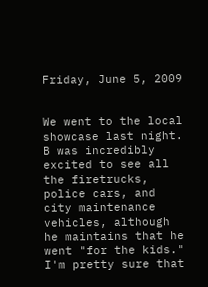Friday, June 5, 2009


We went to the local showcase last night. B was incredibly excited to see all the firetrucks, police cars, and city maintenance vehicles, although he maintains that he went "for the kids." I'm pretty sure that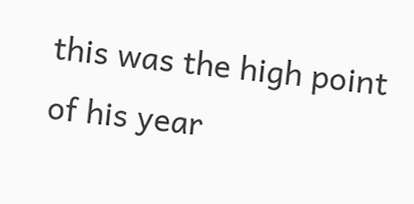this was the high point of his year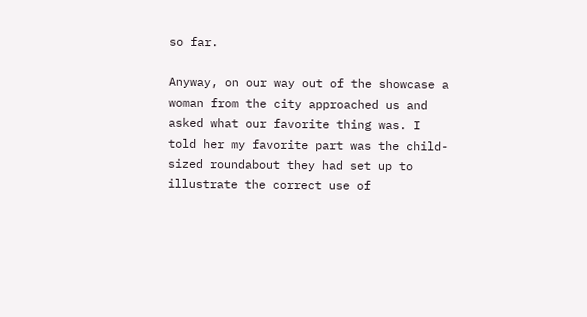so far.

Anyway, on our way out of the showcase a woman from the city approached us and asked what our favorite thing was. I told her my favorite part was the child-sized roundabout they had set up to illustrate the correct use of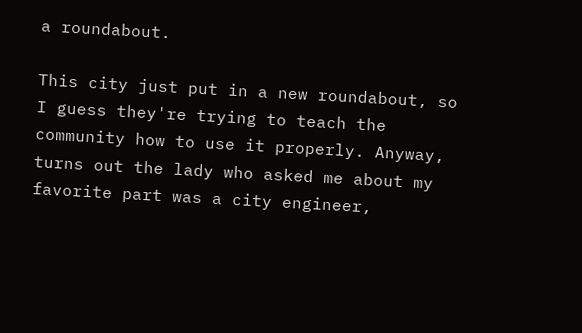a roundabout.

This city just put in a new roundabout, so I guess they're trying to teach the community how to use it properly. Anyway, turns out the lady who asked me about my favorite part was a city engineer,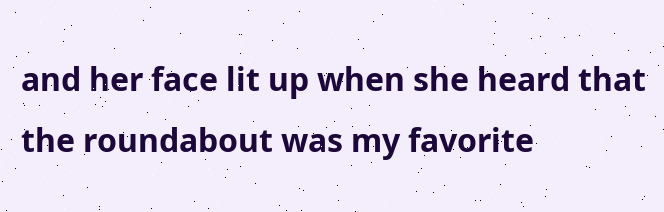and her face lit up when she heard that the roundabout was my favorite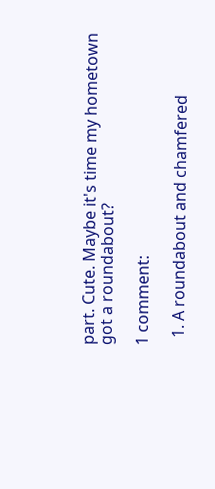part. Cute. Maybe it's time my hometown got a roundabout?

1 comment:

  1. A roundabout and chamfered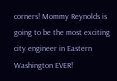corners! Mommy Reynolds is going to be the most exciting city engineer in Eastern Washington EVER!